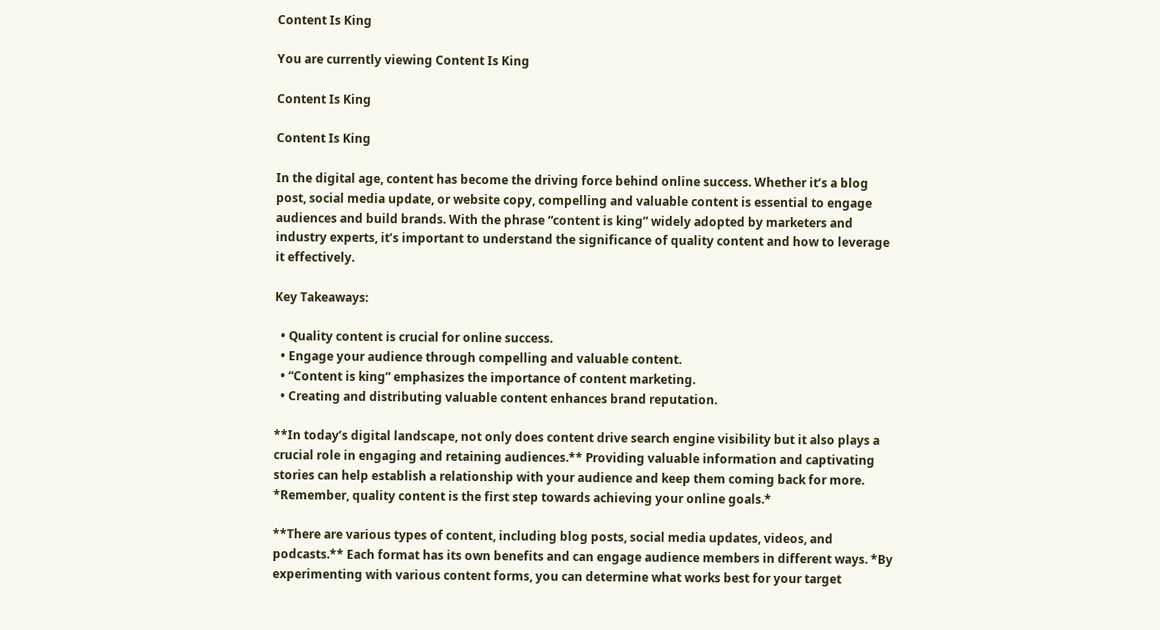Content Is King

You are currently viewing Content Is King

Content Is King

Content Is King

In the digital age, content has become the driving force behind online success. Whether it’s a blog post, social media update, or website copy, compelling and valuable content is essential to engage audiences and build brands. With the phrase “content is king” widely adopted by marketers and industry experts, it’s important to understand the significance of quality content and how to leverage it effectively.

Key Takeaways:

  • Quality content is crucial for online success.
  • Engage your audience through compelling and valuable content.
  • “Content is king” emphasizes the importance of content marketing.
  • Creating and distributing valuable content enhances brand reputation.

**In today’s digital landscape, not only does content drive search engine visibility but it also plays a crucial role in engaging and retaining audiences.** Providing valuable information and captivating stories can help establish a relationship with your audience and keep them coming back for more. *Remember, quality content is the first step towards achieving your online goals.*

**There are various types of content, including blog posts, social media updates, videos, and podcasts.** Each format has its own benefits and can engage audience members in different ways. *By experimenting with various content forms, you can determine what works best for your target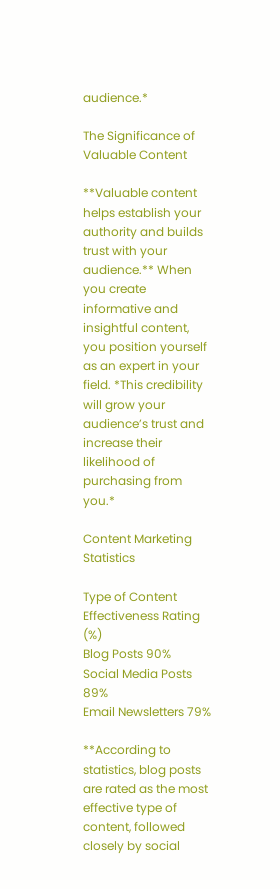audience.*

The Significance of Valuable Content

**Valuable content helps establish your authority and builds trust with your audience.** When you create informative and insightful content, you position yourself as an expert in your field. *This credibility will grow your audience’s trust and increase their likelihood of purchasing from you.*

Content Marketing Statistics

Type of Content Effectiveness Rating (%)
Blog Posts 90%
Social Media Posts 89%
Email Newsletters 79%

**According to statistics, blog posts are rated as the most effective type of content, followed closely by social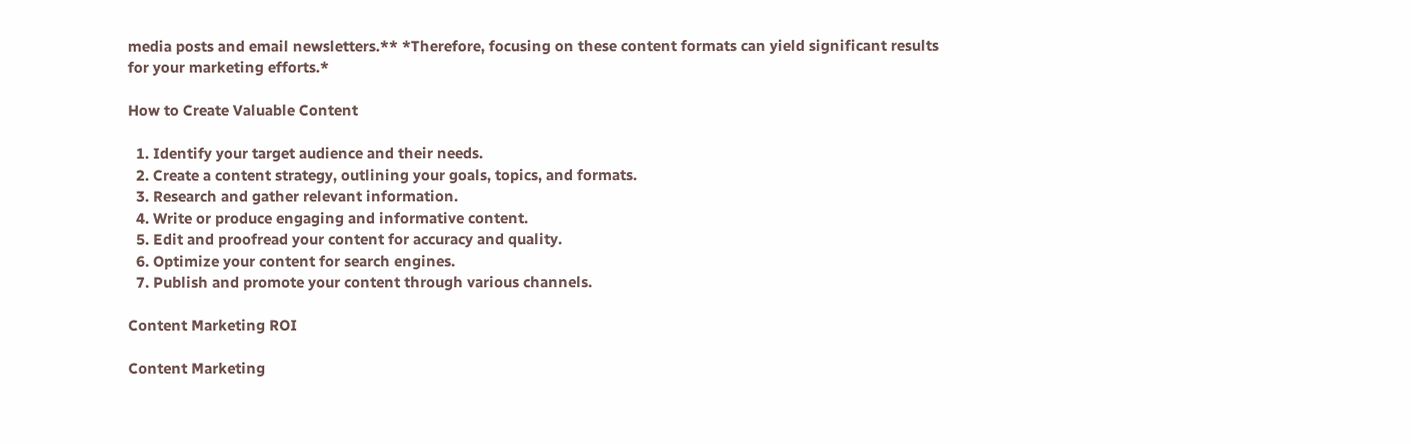media posts and email newsletters.** *Therefore, focusing on these content formats can yield significant results for your marketing efforts.*

How to Create Valuable Content

  1. Identify your target audience and their needs.
  2. Create a content strategy, outlining your goals, topics, and formats.
  3. Research and gather relevant information.
  4. Write or produce engaging and informative content.
  5. Edit and proofread your content for accuracy and quality.
  6. Optimize your content for search engines.
  7. Publish and promote your content through various channels.

Content Marketing ROI

Content Marketing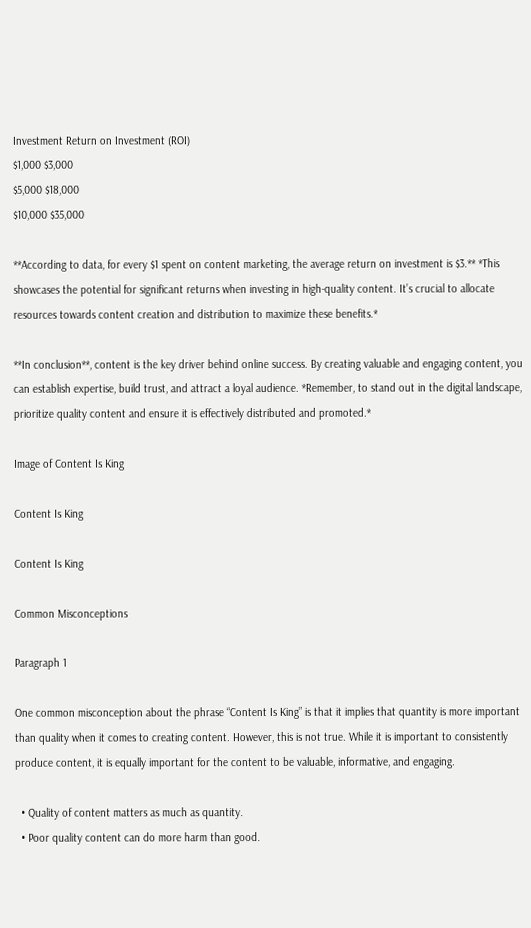Investment Return on Investment (ROI)
$1,000 $3,000
$5,000 $18,000
$10,000 $35,000

**According to data, for every $1 spent on content marketing, the average return on investment is $3.** *This showcases the potential for significant returns when investing in high-quality content. It’s crucial to allocate resources towards content creation and distribution to maximize these benefits.*

**In conclusion**, content is the key driver behind online success. By creating valuable and engaging content, you can establish expertise, build trust, and attract a loyal audience. *Remember, to stand out in the digital landscape, prioritize quality content and ensure it is effectively distributed and promoted.*

Image of Content Is King

Content Is King

Content Is King

Common Misconceptions

Paragraph 1

One common misconception about the phrase “Content Is King” is that it implies that quantity is more important than quality when it comes to creating content. However, this is not true. While it is important to consistently produce content, it is equally important for the content to be valuable, informative, and engaging.

  • Quality of content matters as much as quantity.
  • Poor quality content can do more harm than good.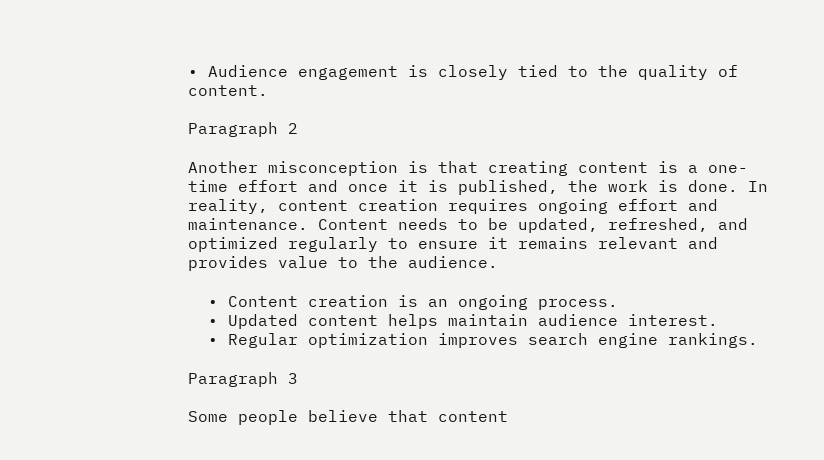• Audience engagement is closely tied to the quality of content.

Paragraph 2

Another misconception is that creating content is a one-time effort and once it is published, the work is done. In reality, content creation requires ongoing effort and maintenance. Content needs to be updated, refreshed, and optimized regularly to ensure it remains relevant and provides value to the audience.

  • Content creation is an ongoing process.
  • Updated content helps maintain audience interest.
  • Regular optimization improves search engine rankings.

Paragraph 3

Some people believe that content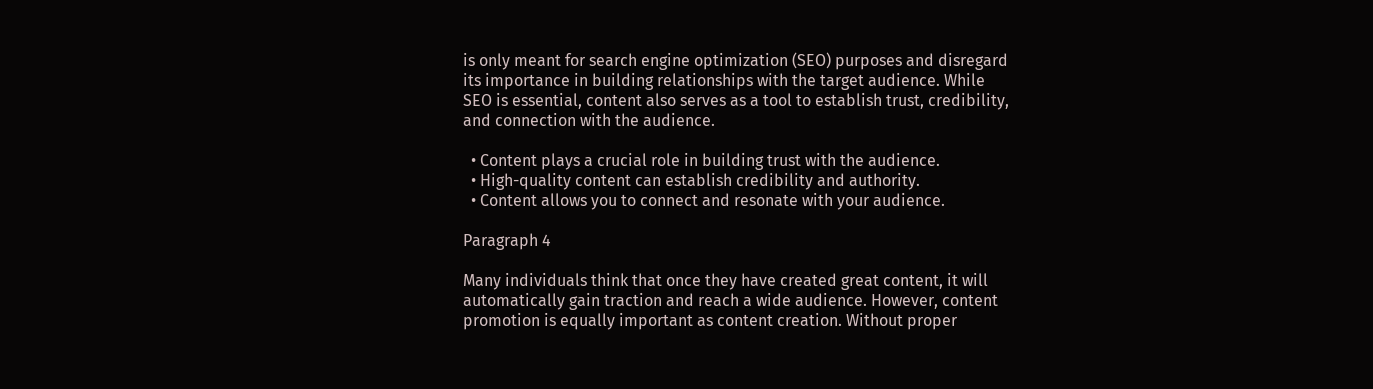is only meant for search engine optimization (SEO) purposes and disregard its importance in building relationships with the target audience. While SEO is essential, content also serves as a tool to establish trust, credibility, and connection with the audience.

  • Content plays a crucial role in building trust with the audience.
  • High-quality content can establish credibility and authority.
  • Content allows you to connect and resonate with your audience.

Paragraph 4

Many individuals think that once they have created great content, it will automatically gain traction and reach a wide audience. However, content promotion is equally important as content creation. Without proper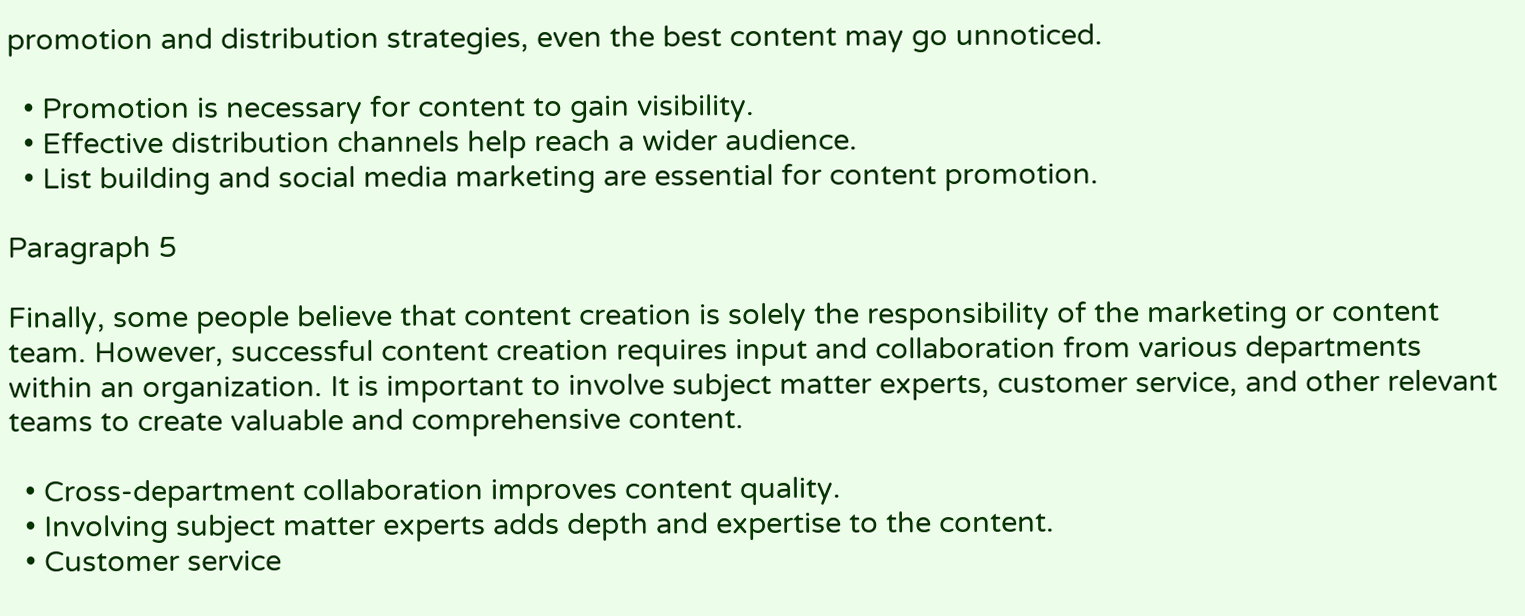promotion and distribution strategies, even the best content may go unnoticed.

  • Promotion is necessary for content to gain visibility.
  • Effective distribution channels help reach a wider audience.
  • List building and social media marketing are essential for content promotion.

Paragraph 5

Finally, some people believe that content creation is solely the responsibility of the marketing or content team. However, successful content creation requires input and collaboration from various departments within an organization. It is important to involve subject matter experts, customer service, and other relevant teams to create valuable and comprehensive content.

  • Cross-department collaboration improves content quality.
  • Involving subject matter experts adds depth and expertise to the content.
  • Customer service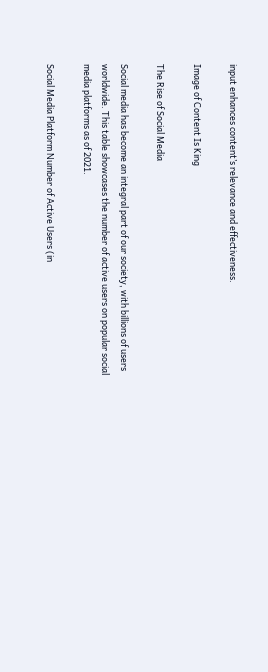input enhances content’s relevance and effectiveness.

Image of Content Is King

The Rise of Social Media

Social media has become an integral part of our society, with billions of users worldwide. This table showcases the number of active users on popular social media platforms as of 2021.

Social Media Platform Number of Active Users (in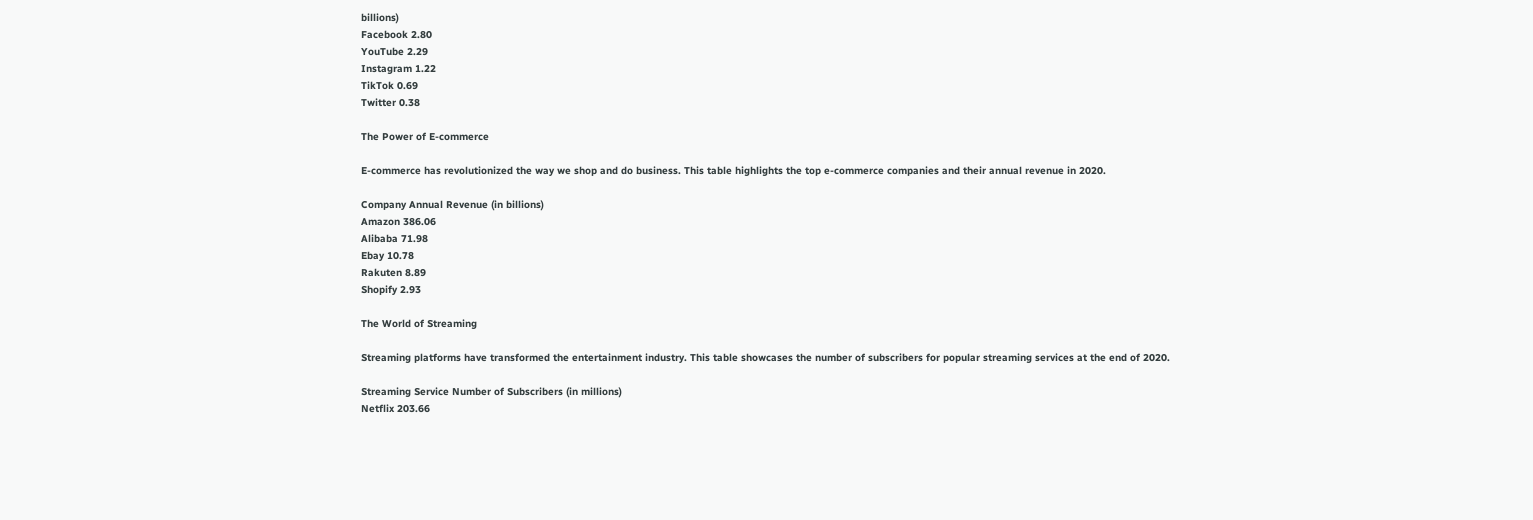billions)
Facebook 2.80
YouTube 2.29
Instagram 1.22
TikTok 0.69
Twitter 0.38

The Power of E-commerce

E-commerce has revolutionized the way we shop and do business. This table highlights the top e-commerce companies and their annual revenue in 2020.

Company Annual Revenue (in billions)
Amazon 386.06
Alibaba 71.98
Ebay 10.78
Rakuten 8.89
Shopify 2.93

The World of Streaming

Streaming platforms have transformed the entertainment industry. This table showcases the number of subscribers for popular streaming services at the end of 2020.

Streaming Service Number of Subscribers (in millions)
Netflix 203.66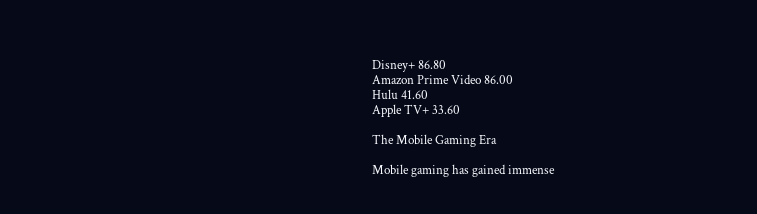Disney+ 86.80
Amazon Prime Video 86.00
Hulu 41.60
Apple TV+ 33.60

The Mobile Gaming Era

Mobile gaming has gained immense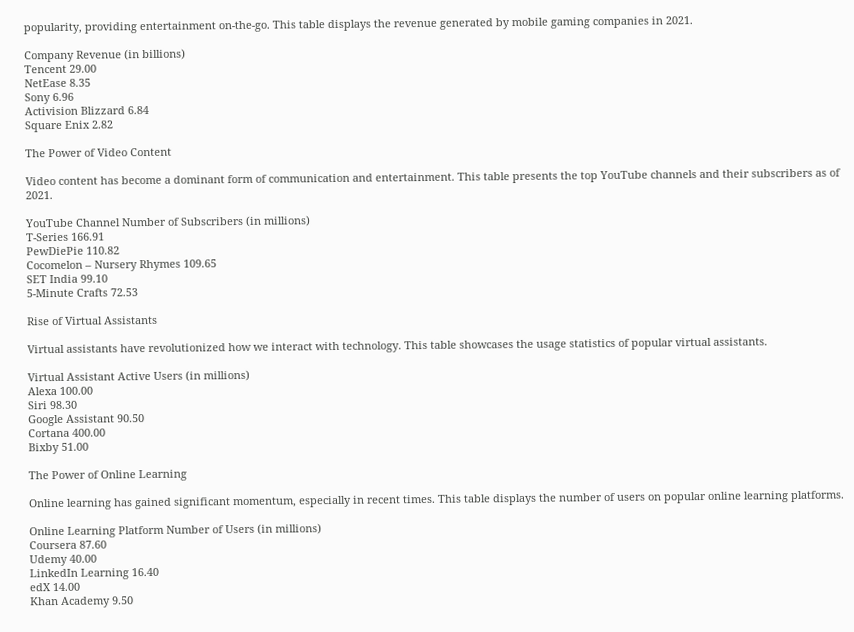popularity, providing entertainment on-the-go. This table displays the revenue generated by mobile gaming companies in 2021.

Company Revenue (in billions)
Tencent 29.00
NetEase 8.35
Sony 6.96
Activision Blizzard 6.84
Square Enix 2.82

The Power of Video Content

Video content has become a dominant form of communication and entertainment. This table presents the top YouTube channels and their subscribers as of 2021.

YouTube Channel Number of Subscribers (in millions)
T-Series 166.91
PewDiePie 110.82
Cocomelon – Nursery Rhymes 109.65
SET India 99.10
5-Minute Crafts 72.53

Rise of Virtual Assistants

Virtual assistants have revolutionized how we interact with technology. This table showcases the usage statistics of popular virtual assistants.

Virtual Assistant Active Users (in millions)
Alexa 100.00
Siri 98.30
Google Assistant 90.50
Cortana 400.00
Bixby 51.00

The Power of Online Learning

Online learning has gained significant momentum, especially in recent times. This table displays the number of users on popular online learning platforms.

Online Learning Platform Number of Users (in millions)
Coursera 87.60
Udemy 40.00
LinkedIn Learning 16.40
edX 14.00
Khan Academy 9.50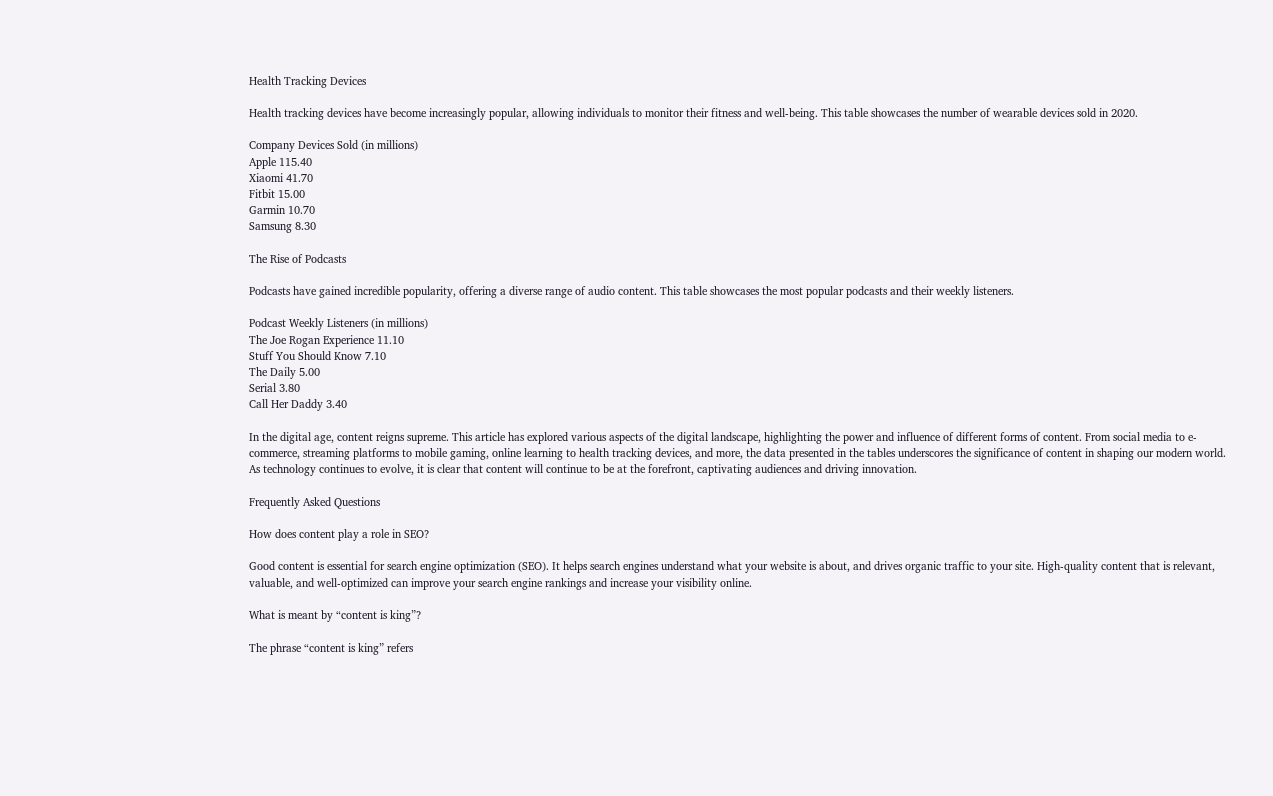Health Tracking Devices

Health tracking devices have become increasingly popular, allowing individuals to monitor their fitness and well-being. This table showcases the number of wearable devices sold in 2020.

Company Devices Sold (in millions)
Apple 115.40
Xiaomi 41.70
Fitbit 15.00
Garmin 10.70
Samsung 8.30

The Rise of Podcasts

Podcasts have gained incredible popularity, offering a diverse range of audio content. This table showcases the most popular podcasts and their weekly listeners.

Podcast Weekly Listeners (in millions)
The Joe Rogan Experience 11.10
Stuff You Should Know 7.10
The Daily 5.00
Serial 3.80
Call Her Daddy 3.40

In the digital age, content reigns supreme. This article has explored various aspects of the digital landscape, highlighting the power and influence of different forms of content. From social media to e-commerce, streaming platforms to mobile gaming, online learning to health tracking devices, and more, the data presented in the tables underscores the significance of content in shaping our modern world. As technology continues to evolve, it is clear that content will continue to be at the forefront, captivating audiences and driving innovation.

Frequently Asked Questions

How does content play a role in SEO?

Good content is essential for search engine optimization (SEO). It helps search engines understand what your website is about, and drives organic traffic to your site. High-quality content that is relevant, valuable, and well-optimized can improve your search engine rankings and increase your visibility online.

What is meant by “content is king”?

The phrase “content is king” refers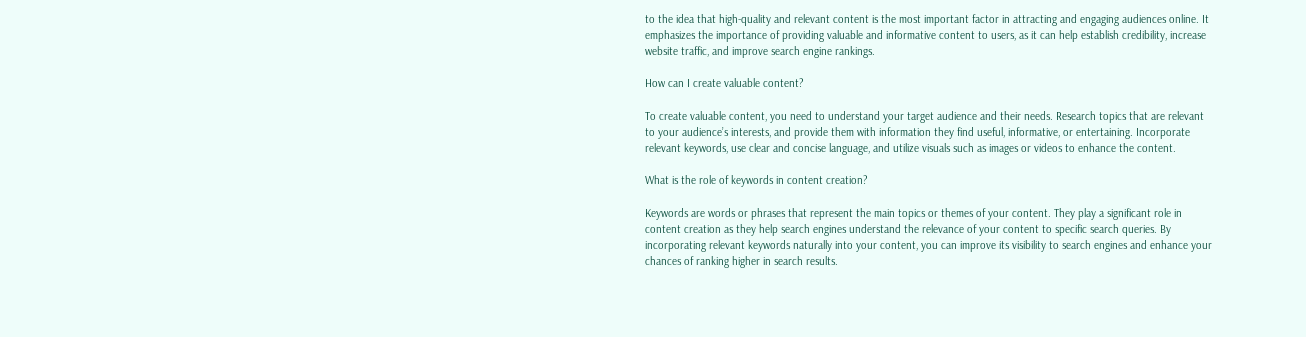to the idea that high-quality and relevant content is the most important factor in attracting and engaging audiences online. It emphasizes the importance of providing valuable and informative content to users, as it can help establish credibility, increase website traffic, and improve search engine rankings.

How can I create valuable content?

To create valuable content, you need to understand your target audience and their needs. Research topics that are relevant to your audience’s interests, and provide them with information they find useful, informative, or entertaining. Incorporate relevant keywords, use clear and concise language, and utilize visuals such as images or videos to enhance the content.

What is the role of keywords in content creation?

Keywords are words or phrases that represent the main topics or themes of your content. They play a significant role in content creation as they help search engines understand the relevance of your content to specific search queries. By incorporating relevant keywords naturally into your content, you can improve its visibility to search engines and enhance your chances of ranking higher in search results.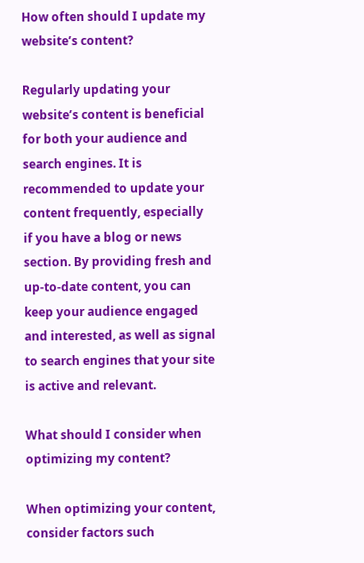How often should I update my website’s content?

Regularly updating your website’s content is beneficial for both your audience and search engines. It is recommended to update your content frequently, especially if you have a blog or news section. By providing fresh and up-to-date content, you can keep your audience engaged and interested, as well as signal to search engines that your site is active and relevant.

What should I consider when optimizing my content?

When optimizing your content, consider factors such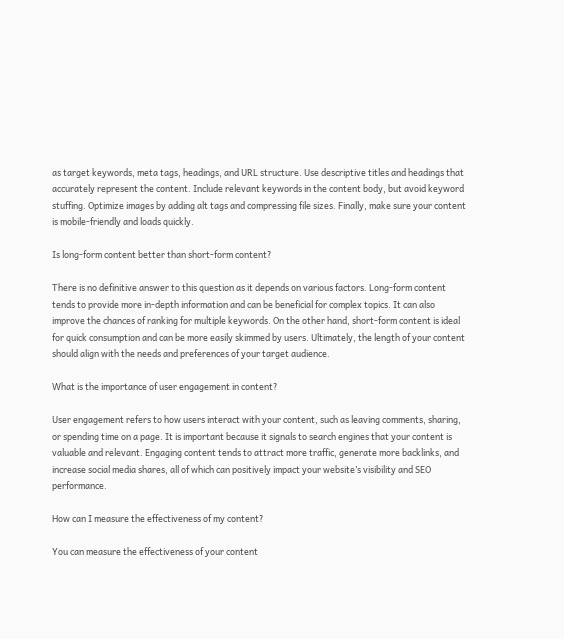as target keywords, meta tags, headings, and URL structure. Use descriptive titles and headings that accurately represent the content. Include relevant keywords in the content body, but avoid keyword stuffing. Optimize images by adding alt tags and compressing file sizes. Finally, make sure your content is mobile-friendly and loads quickly.

Is long-form content better than short-form content?

There is no definitive answer to this question as it depends on various factors. Long-form content tends to provide more in-depth information and can be beneficial for complex topics. It can also improve the chances of ranking for multiple keywords. On the other hand, short-form content is ideal for quick consumption and can be more easily skimmed by users. Ultimately, the length of your content should align with the needs and preferences of your target audience.

What is the importance of user engagement in content?

User engagement refers to how users interact with your content, such as leaving comments, sharing, or spending time on a page. It is important because it signals to search engines that your content is valuable and relevant. Engaging content tends to attract more traffic, generate more backlinks, and increase social media shares, all of which can positively impact your website’s visibility and SEO performance.

How can I measure the effectiveness of my content?

You can measure the effectiveness of your content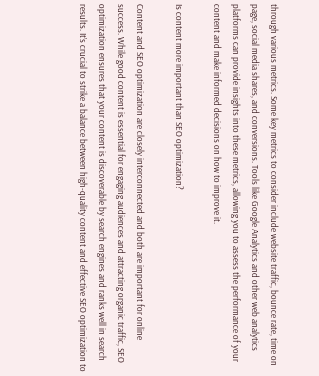through various metrics. Some key metrics to consider include website traffic, bounce rate, time on page, social media shares, and conversions. Tools like Google Analytics and other web analytics platforms can provide insights into these metrics, allowing you to assess the performance of your content and make informed decisions on how to improve it.

Is content more important than SEO optimization?

Content and SEO optimization are closely interconnected and both are important for online success. While good content is essential for engaging audiences and attracting organic traffic, SEO optimization ensures that your content is discoverable by search engines and ranks well in search results. It’s crucial to strike a balance between high-quality content and effective SEO optimization to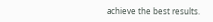achieve the best results.